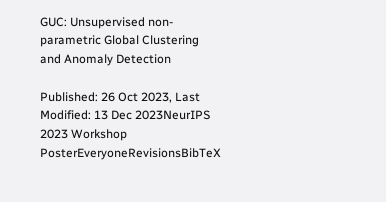GUC: Unsupervised non-parametric Global Clustering and Anomaly Detection

Published: 26 Oct 2023, Last Modified: 13 Dec 2023NeurIPS 2023 Workshop PosterEveryoneRevisionsBibTeX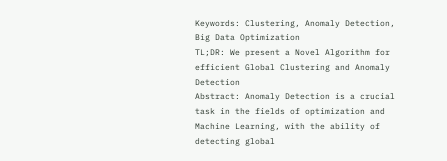Keywords: Clustering, Anomaly Detection, Big Data Optimization
TL;DR: We present a Novel Algorithm for efficient Global Clustering and Anomaly Detection
Abstract: Anomaly Detection is a crucial task in the fields of optimization and Machine Learning, with the ability of detecting global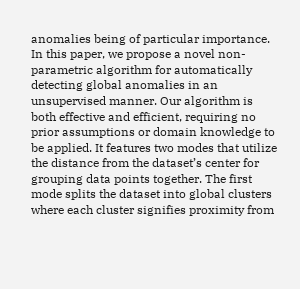anomalies being of particular importance. In this paper, we propose a novel non-parametric algorithm for automatically detecting global anomalies in an unsupervised manner. Our algorithm is both effective and efficient, requiring no prior assumptions or domain knowledge to be applied. It features two modes that utilize the distance from the dataset’s center for grouping data points together. The first mode splits the dataset into global clusters where each cluster signifies proximity from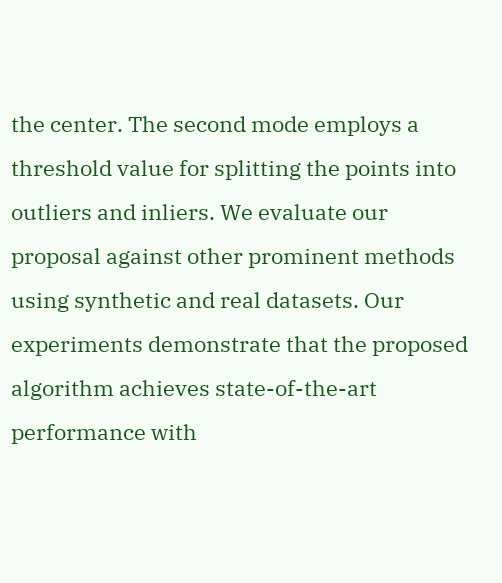the center. The second mode employs a threshold value for splitting the points into outliers and inliers. We evaluate our proposal against other prominent methods using synthetic and real datasets. Our experiments demonstrate that the proposed algorithm achieves state-of-the-art performance with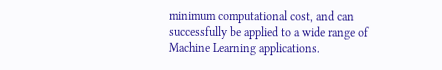minimum computational cost, and can successfully be applied to a wide range of Machine Learning applications.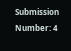Submission Number: 4